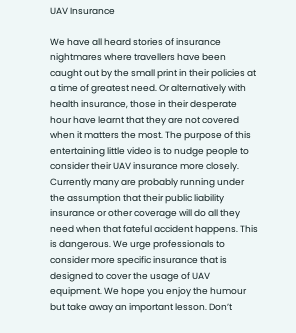UAV Insurance

We have all heard stories of insurance nightmares where travellers have been caught out by the small print in their policies at a time of greatest need. Or alternatively with health insurance, those in their desperate hour have learnt that they are not covered when it matters the most. The purpose of this entertaining little video is to nudge people to consider their UAV insurance more closely. Currently many are probably running under the assumption that their public liability insurance or other coverage will do all they need when that fateful accident happens. This is dangerous. We urge professionals to consider more specific insurance that is designed to cover the usage of UAV equipment. We hope you enjoy the humour but take away an important lesson. Don’t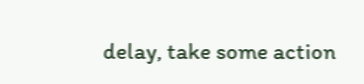delay, take some action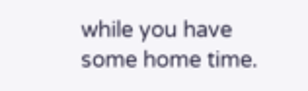while you have some home time.